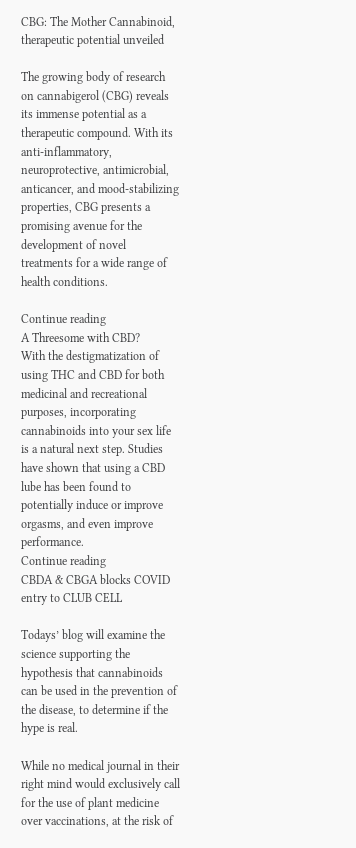CBG: The Mother Cannabinoid, therapeutic potential unveiled

The growing body of research on cannabigerol (CBG) reveals its immense potential as a therapeutic compound. With its anti-inflammatory, neuroprotective, antimicrobial, anticancer, and mood-stabilizing properties, CBG presents a promising avenue for the development of novel treatments for a wide range of health conditions.

Continue reading
A Threesome with CBD?
With the destigmatization of using THC and CBD for both medicinal and recreational purposes, incorporating cannabinoids into your sex life is a natural next step. Studies have shown that using a CBD lube has been found to potentially induce or improve orgasms, and even improve performance.
Continue reading
CBDA & CBGA blocks COVID entry to CLUB CELL

Todays’ blog will examine the science supporting the hypothesis that cannabinoids can be used in the prevention of the disease, to determine if the hype is real.

While no medical journal in their right mind would exclusively call for the use of plant medicine over vaccinations, at the risk of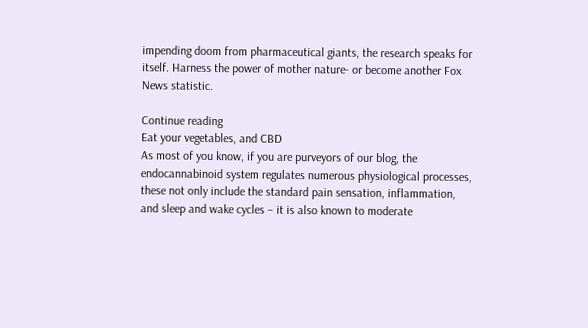impending doom from pharmaceutical giants, the research speaks for itself. Harness the power of mother nature- or become another Fox News statistic.

Continue reading
Eat your vegetables, and CBD
As most of you know, if you are purveyors of our blog, the endocannabinoid system regulates numerous physiological processes, these not only include the standard pain sensation, inflammation, and sleep and wake cycles – it is also known to moderate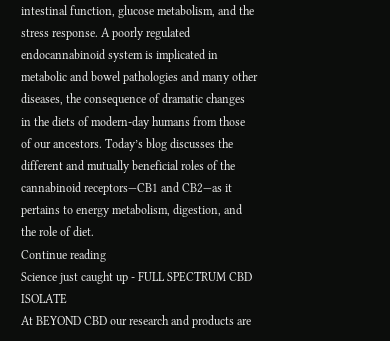intestinal function, glucose metabolism, and the stress response. A poorly regulated endocannabinoid system is implicated in metabolic and bowel pathologies and many other diseases, the consequence of dramatic changes in the diets of modern-day humans from those of our ancestors. Today’s blog discusses the different and mutually beneficial roles of the cannabinoid receptors—CB1 and CB2—as it pertains to energy metabolism, digestion, and the role of diet.
Continue reading
Science just caught up - FULL SPECTRUM CBD ISOLATE
At BEYOND CBD our research and products are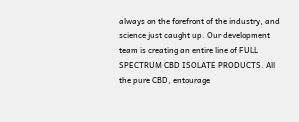always on the forefront of the industry, and science just caught up. Our development team is creating an entire line of FULL SPECTRUM CBD ISOLATE PRODUCTS. All the pure CBD, entourage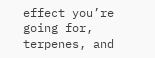effect you’re going for, terpenes, and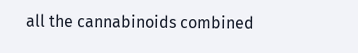all the cannabinoids combined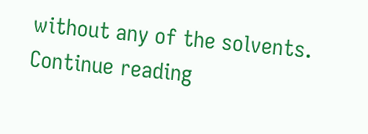without any of the solvents.
Continue reading